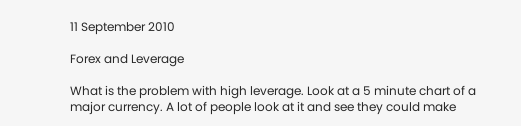11 September 2010

Forex and Leverage

What is the problem with high leverage. Look at a 5 minute chart of a major currency. A lot of people look at it and see they could make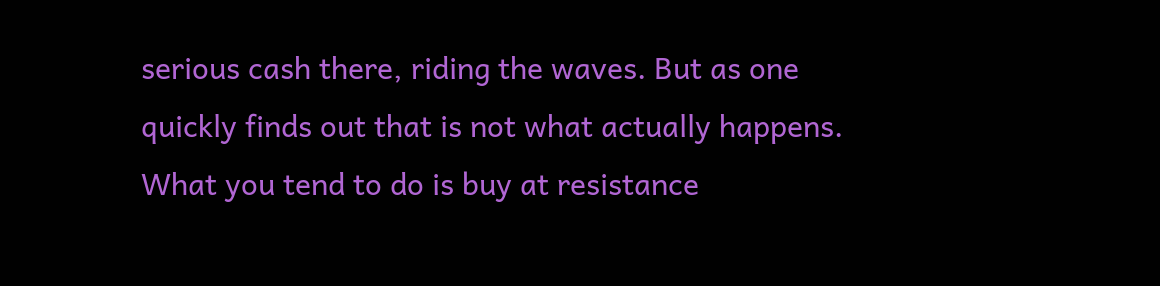serious cash there, riding the waves. But as one quickly finds out that is not what actually happens. What you tend to do is buy at resistance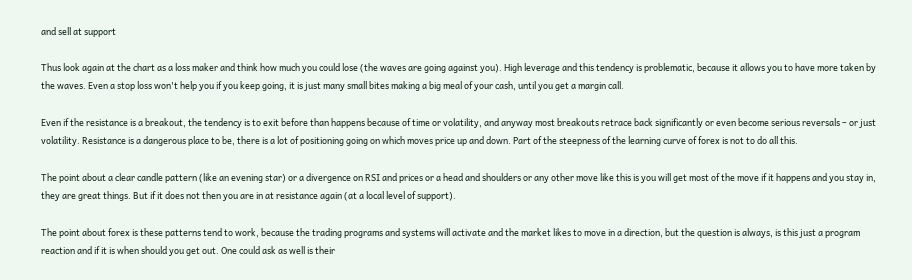and sell at support

Thus look again at the chart as a loss maker and think how much you could lose (the waves are going against you). High leverage and this tendency is problematic, because it allows you to have more taken by the waves. Even a stop loss won't help you if you keep going, it is just many small bites making a big meal of your cash, until you get a margin call.

Even if the resistance is a breakout, the tendency is to exit before than happens because of time or volatility, and anyway most breakouts retrace back significantly or even become serious reversals – or just volatility. Resistance is a dangerous place to be, there is a lot of positioning going on which moves price up and down. Part of the steepness of the learning curve of forex is not to do all this.

The point about a clear candle pattern (like an evening star) or a divergence on RSI and prices or a head and shoulders or any other move like this is you will get most of the move if it happens and you stay in, they are great things. But if it does not then you are in at resistance again (at a local level of support).

The point about forex is these patterns tend to work, because the trading programs and systems will activate and the market likes to move in a direction, but the question is always, is this just a program reaction and if it is when should you get out. One could ask as well is their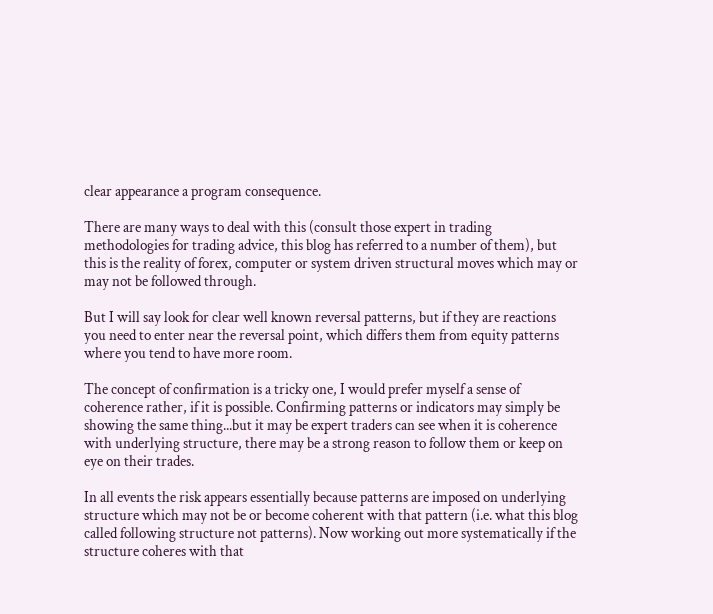clear appearance a program consequence.

There are many ways to deal with this (consult those expert in trading methodologies for trading advice, this blog has referred to a number of them), but this is the reality of forex, computer or system driven structural moves which may or may not be followed through.

But I will say look for clear well known reversal patterns, but if they are reactions you need to enter near the reversal point, which differs them from equity patterns where you tend to have more room.

The concept of confirmation is a tricky one, I would prefer myself a sense of coherence rather, if it is possible. Confirming patterns or indicators may simply be showing the same thing...but it may be expert traders can see when it is coherence with underlying structure, there may be a strong reason to follow them or keep on eye on their trades.

In all events the risk appears essentially because patterns are imposed on underlying structure which may not be or become coherent with that pattern (i.e. what this blog called following structure not patterns). Now working out more systematically if the structure coheres with that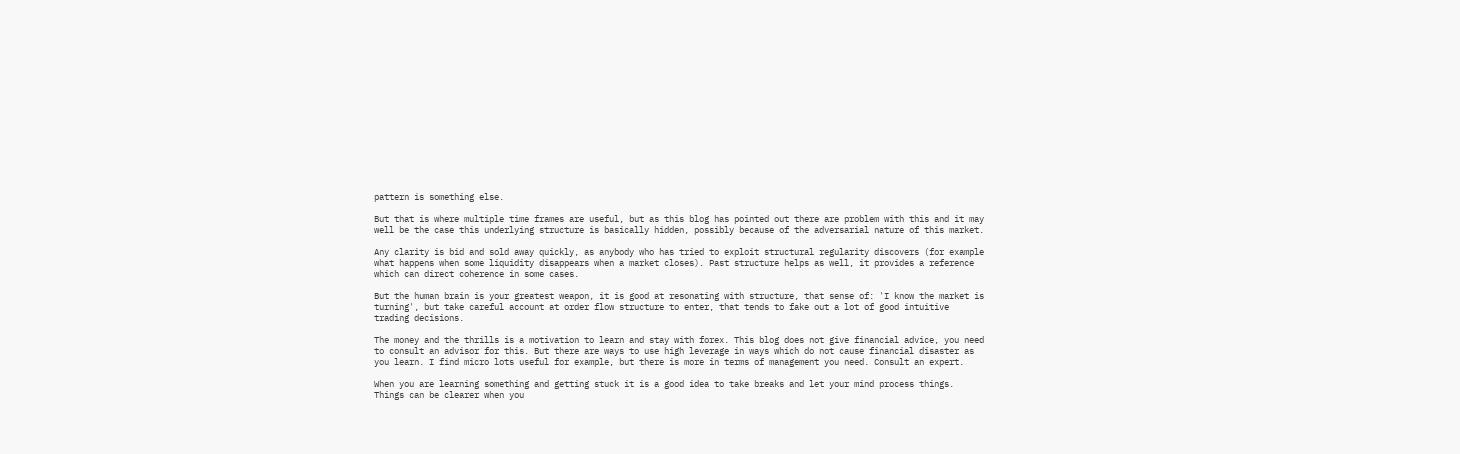pattern is something else.

But that is where multiple time frames are useful, but as this blog has pointed out there are problem with this and it may well be the case this underlying structure is basically hidden, possibly because of the adversarial nature of this market.

Any clarity is bid and sold away quickly, as anybody who has tried to exploit structural regularity discovers (for example what happens when some liquidity disappears when a market closes). Past structure helps as well, it provides a reference which can direct coherence in some cases.

But the human brain is your greatest weapon, it is good at resonating with structure, that sense of: 'I know the market is turning', but take careful account at order flow structure to enter, that tends to fake out a lot of good intuitive trading decisions.

The money and the thrills is a motivation to learn and stay with forex. This blog does not give financial advice, you need to consult an advisor for this. But there are ways to use high leverage in ways which do not cause financial disaster as you learn. I find micro lots useful for example, but there is more in terms of management you need. Consult an expert.

When you are learning something and getting stuck it is a good idea to take breaks and let your mind process things. Things can be clearer when you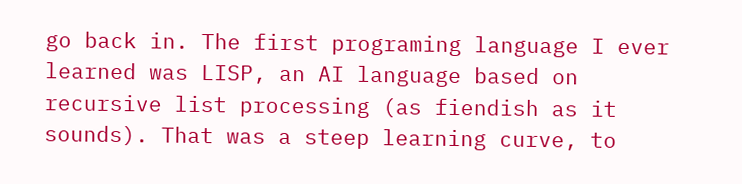go back in. The first programing language I ever learned was LISP, an AI language based on recursive list processing (as fiendish as it sounds). That was a steep learning curve, to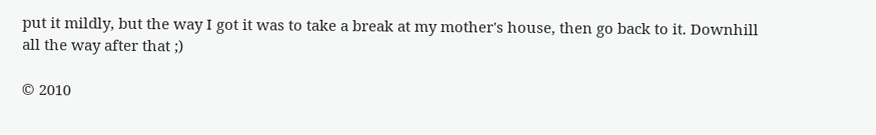put it mildly, but the way I got it was to take a break at my mother's house, then go back to it. Downhill all the way after that ;)

© 2010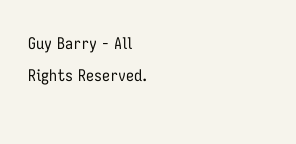Guy Barry - All Rights Reserved.